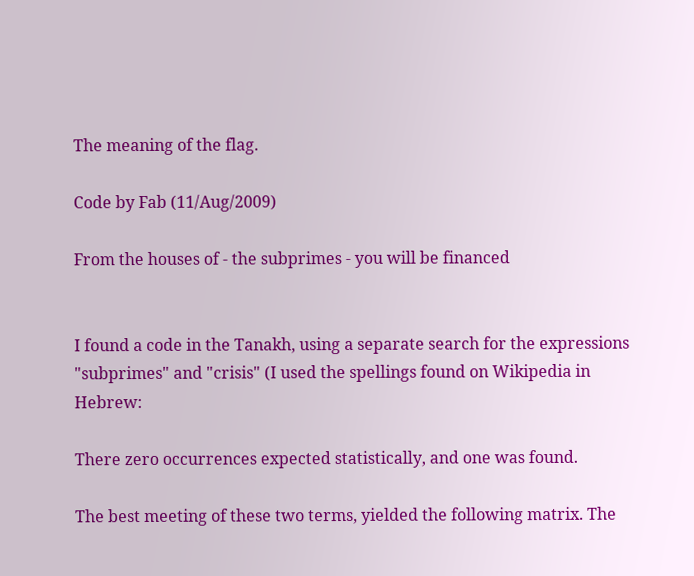The meaning of the flag.

Code by Fab (11/Aug/2009)

From the houses of - the subprimes - you will be financed


I found a code in the Tanakh, using a separate search for the expressions "subprimes" and "crisis" (I used the spellings found on Wikipedia in Hebrew:

There zero occurrences expected statistically, and one was found.

The best meeting of these two terms, yielded the following matrix. The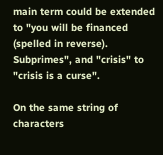main term could be extended to "you will be financed (spelled in reverse). Subprimes", and "crisis" to "crisis is a curse".

On the same string of characters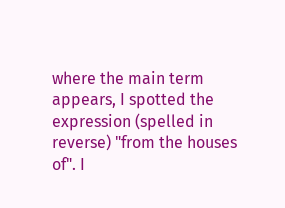where the main term appears, I spotted the expression (spelled in reverse) "from the houses of". I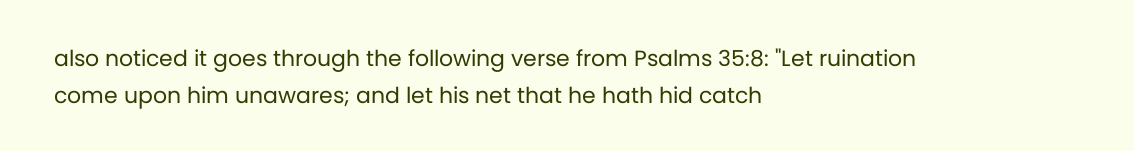also noticed it goes through the following verse from Psalms 35:8: "Let ruination come upon him unawares; and let his net that he hath hid catch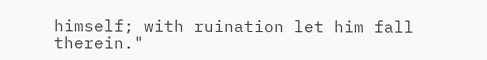himself; with ruination let him fall therein."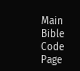Main Bible Code Page